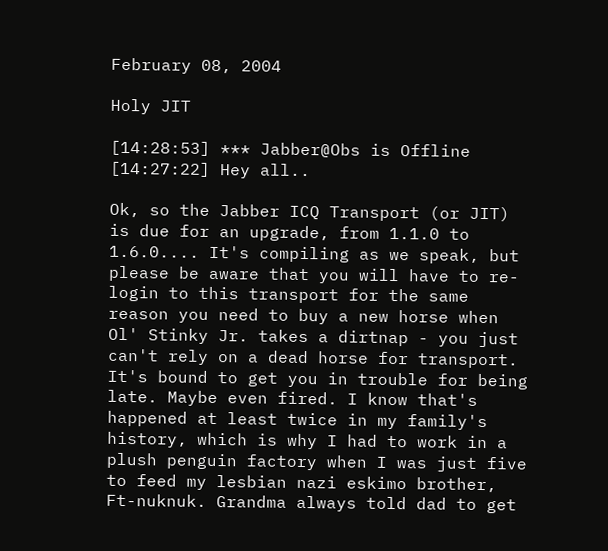February 08, 2004

Holy JIT

[14:28:53] *** Jabber@Obs is Offline
[14:27:22] Hey all..

Ok, so the Jabber ICQ Transport (or JIT) is due for an upgrade, from 1.1.0 to 1.6.0.... It's compiling as we speak, but please be aware that you will have to re-login to this transport for the same reason you need to buy a new horse when Ol' Stinky Jr. takes a dirtnap - you just can't rely on a dead horse for transport. It's bound to get you in trouble for being late. Maybe even fired. I know that's happened at least twice in my family's history, which is why I had to work in a plush penguin factory when I was just five to feed my lesbian nazi eskimo brother, Ft-nuknuk. Grandma always told dad to get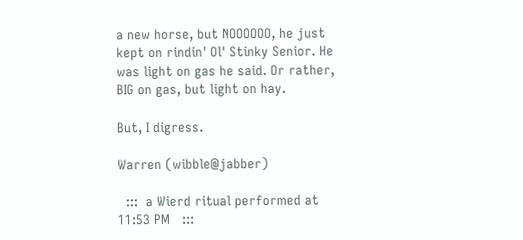a new horse, but NOOOOOO, he just kept on rindin' Ol' Stinky Senior. He was light on gas he said. Or rather, BIG on gas, but light on hay.

But, I digress.

Warren (wibble@jabber)

  :::  a Wierd ritual performed at 11:53 PM   :::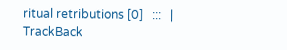ritual retributions [0]   :::   | TrackBack